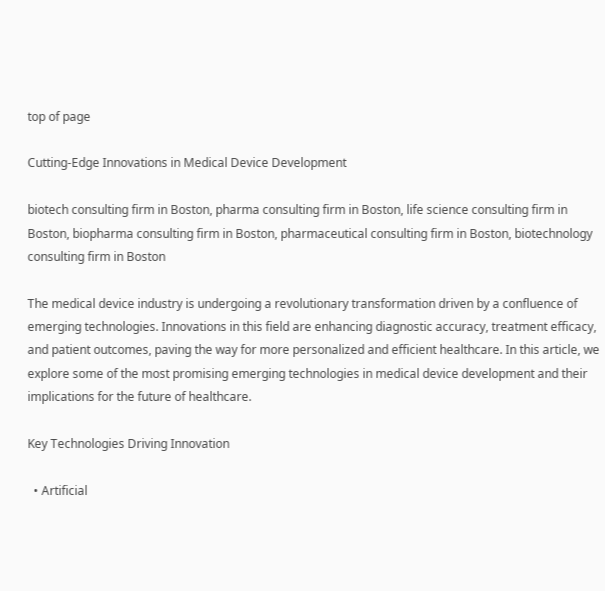top of page

Cutting-Edge Innovations in Medical Device Development

biotech consulting firm in Boston, pharma consulting firm in Boston, life science consulting firm in Boston, biopharma consulting firm in Boston, pharmaceutical consulting firm in Boston, biotechnology consulting firm in Boston

The medical device industry is undergoing a revolutionary transformation driven by a confluence of emerging technologies. Innovations in this field are enhancing diagnostic accuracy, treatment efficacy, and patient outcomes, paving the way for more personalized and efficient healthcare. In this article, we explore some of the most promising emerging technologies in medical device development and their implications for the future of healthcare.

Key Technologies Driving Innovation

  • Artificial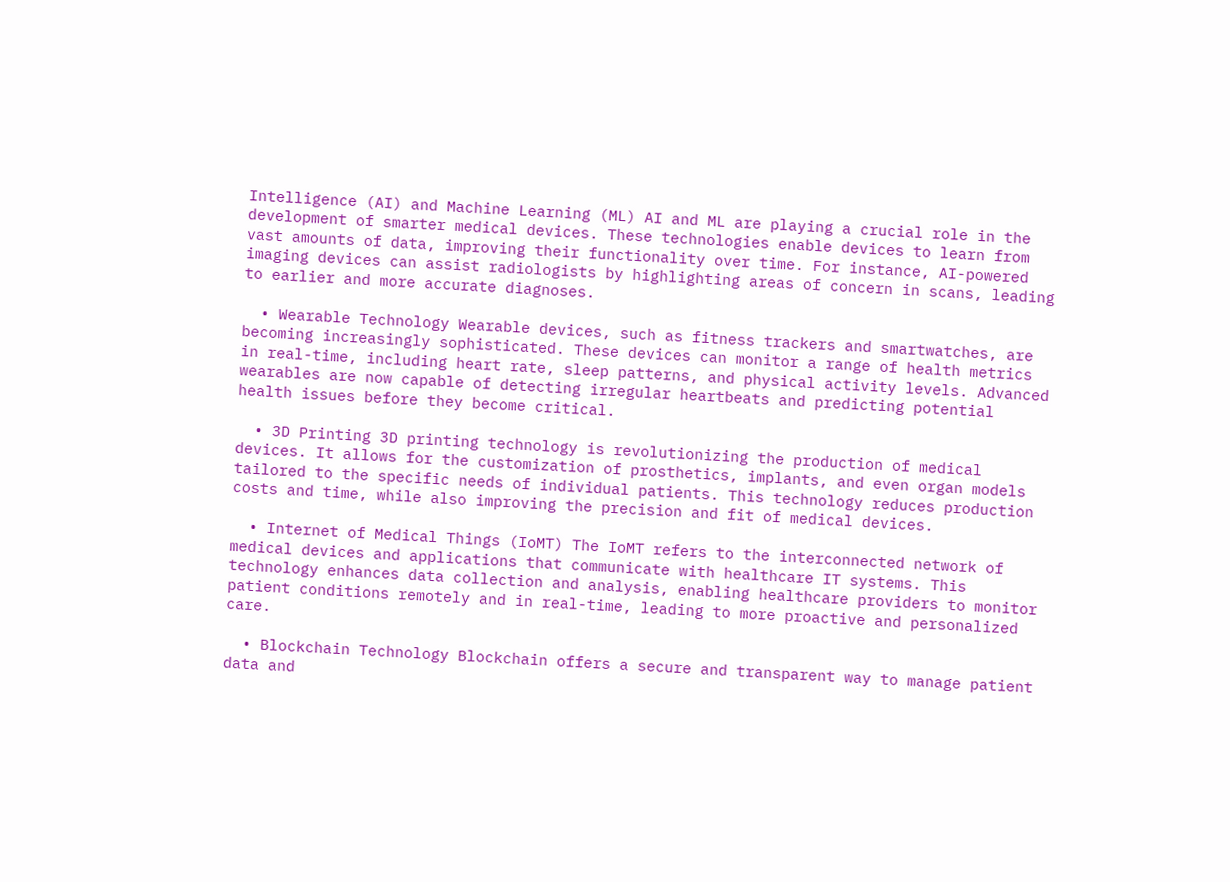Intelligence (AI) and Machine Learning (ML) AI and ML are playing a crucial role in the development of smarter medical devices. These technologies enable devices to learn from vast amounts of data, improving their functionality over time. For instance, AI-powered imaging devices can assist radiologists by highlighting areas of concern in scans, leading to earlier and more accurate diagnoses.

  • Wearable Technology Wearable devices, such as fitness trackers and smartwatches, are becoming increasingly sophisticated. These devices can monitor a range of health metrics in real-time, including heart rate, sleep patterns, and physical activity levels. Advanced wearables are now capable of detecting irregular heartbeats and predicting potential health issues before they become critical.

  • 3D Printing 3D printing technology is revolutionizing the production of medical devices. It allows for the customization of prosthetics, implants, and even organ models tailored to the specific needs of individual patients. This technology reduces production costs and time, while also improving the precision and fit of medical devices.

  • Internet of Medical Things (IoMT) The IoMT refers to the interconnected network of medical devices and applications that communicate with healthcare IT systems. This technology enhances data collection and analysis, enabling healthcare providers to monitor patient conditions remotely and in real-time, leading to more proactive and personalized care.

  • Blockchain Technology Blockchain offers a secure and transparent way to manage patient data and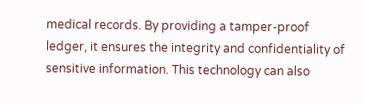medical records. By providing a tamper-proof ledger, it ensures the integrity and confidentiality of sensitive information. This technology can also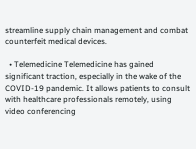streamline supply chain management and combat counterfeit medical devices.

  • Telemedicine Telemedicine has gained significant traction, especially in the wake of the COVID-19 pandemic. It allows patients to consult with healthcare professionals remotely, using video conferencing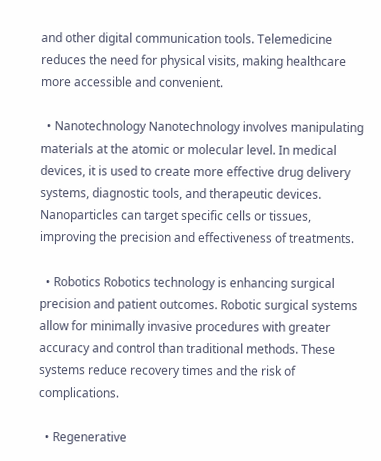and other digital communication tools. Telemedicine reduces the need for physical visits, making healthcare more accessible and convenient.

  • Nanotechnology Nanotechnology involves manipulating materials at the atomic or molecular level. In medical devices, it is used to create more effective drug delivery systems, diagnostic tools, and therapeutic devices. Nanoparticles can target specific cells or tissues, improving the precision and effectiveness of treatments.

  • Robotics Robotics technology is enhancing surgical precision and patient outcomes. Robotic surgical systems allow for minimally invasive procedures with greater accuracy and control than traditional methods. These systems reduce recovery times and the risk of complications.

  • Regenerative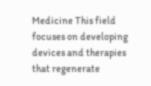Medicine This field focuses on developing devices and therapies that regenerate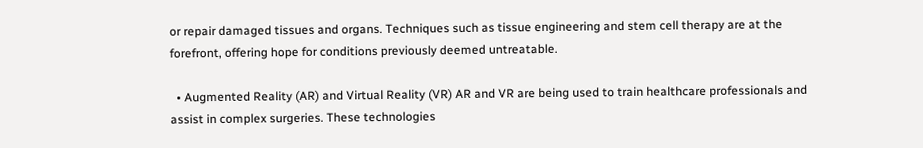or repair damaged tissues and organs. Techniques such as tissue engineering and stem cell therapy are at the forefront, offering hope for conditions previously deemed untreatable.

  • Augmented Reality (AR) and Virtual Reality (VR) AR and VR are being used to train healthcare professionals and assist in complex surgeries. These technologies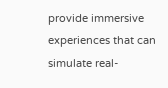provide immersive experiences that can simulate real-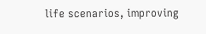life scenarios, improving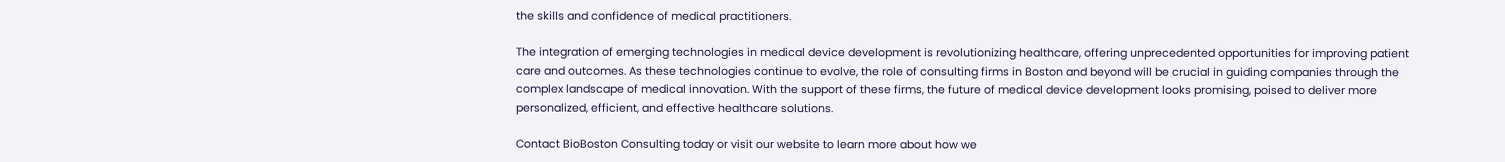the skills and confidence of medical practitioners.

The integration of emerging technologies in medical device development is revolutionizing healthcare, offering unprecedented opportunities for improving patient care and outcomes. As these technologies continue to evolve, the role of consulting firms in Boston and beyond will be crucial in guiding companies through the complex landscape of medical innovation. With the support of these firms, the future of medical device development looks promising, poised to deliver more personalized, efficient, and effective healthcare solutions.

Contact BioBoston Consulting today or visit our website to learn more about how we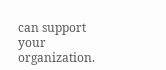can support your organization.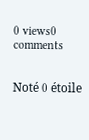0 views0 comments


Noté 0 étoile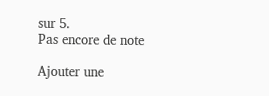sur 5.
Pas encore de note

Ajouter une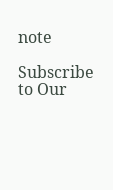note

Subscribe to Our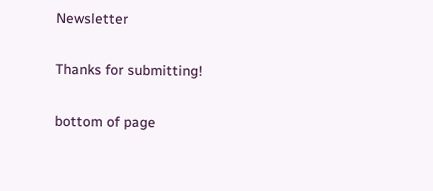Newsletter

Thanks for submitting!

bottom of page